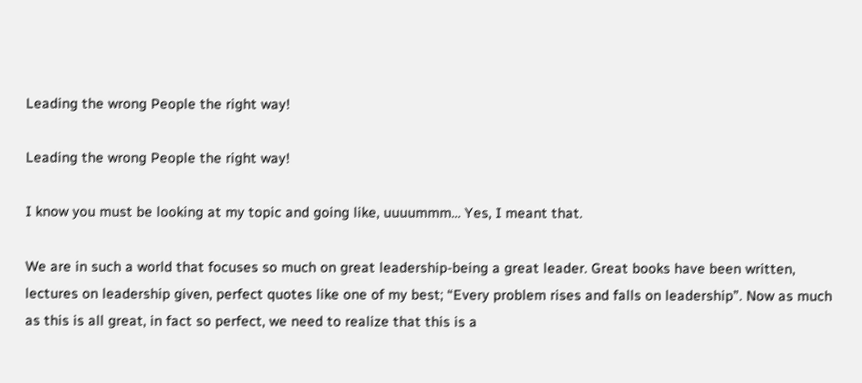Leading the wrong People the right way!

Leading the wrong People the right way!

I know you must be looking at my topic and going like, uuuummm… Yes, I meant that.

We are in such a world that focuses so much on great leadership-being a great leader. Great books have been written, lectures on leadership given, perfect quotes like one of my best; “Every problem rises and falls on leadership”. Now as much as this is all great, in fact so perfect, we need to realize that this is a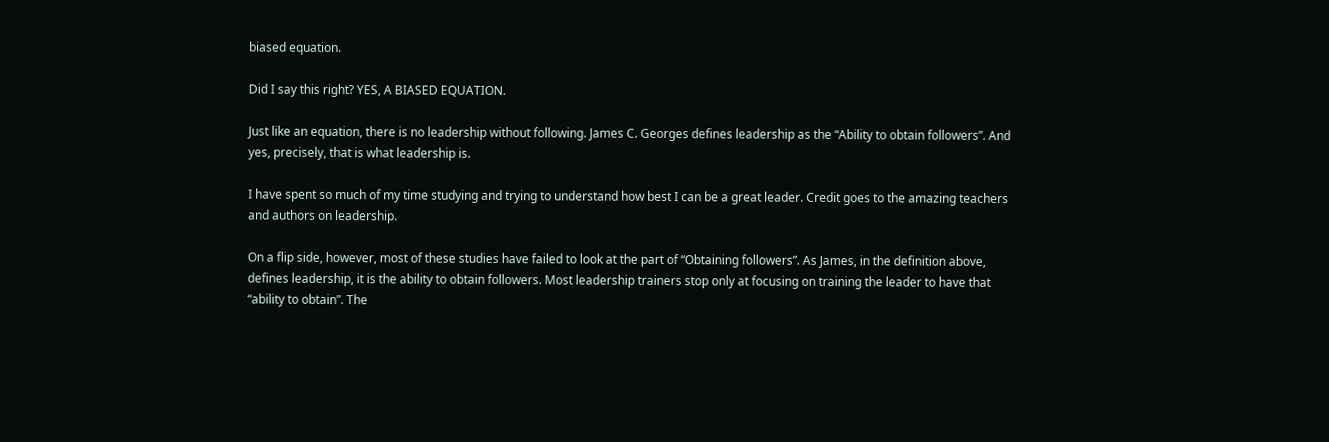biased equation.

Did I say this right? YES, A BIASED EQUATION.

Just like an equation, there is no leadership without following. James C. Georges defines leadership as the “Ability to obtain followers”. And yes, precisely, that is what leadership is.

I have spent so much of my time studying and trying to understand how best I can be a great leader. Credit goes to the amazing teachers and authors on leadership.

On a flip side, however, most of these studies have failed to look at the part of “Obtaining followers”. As James, in the definition above, defines leadership, it is the ability to obtain followers. Most leadership trainers stop only at focusing on training the leader to have that “ability to obtain”. The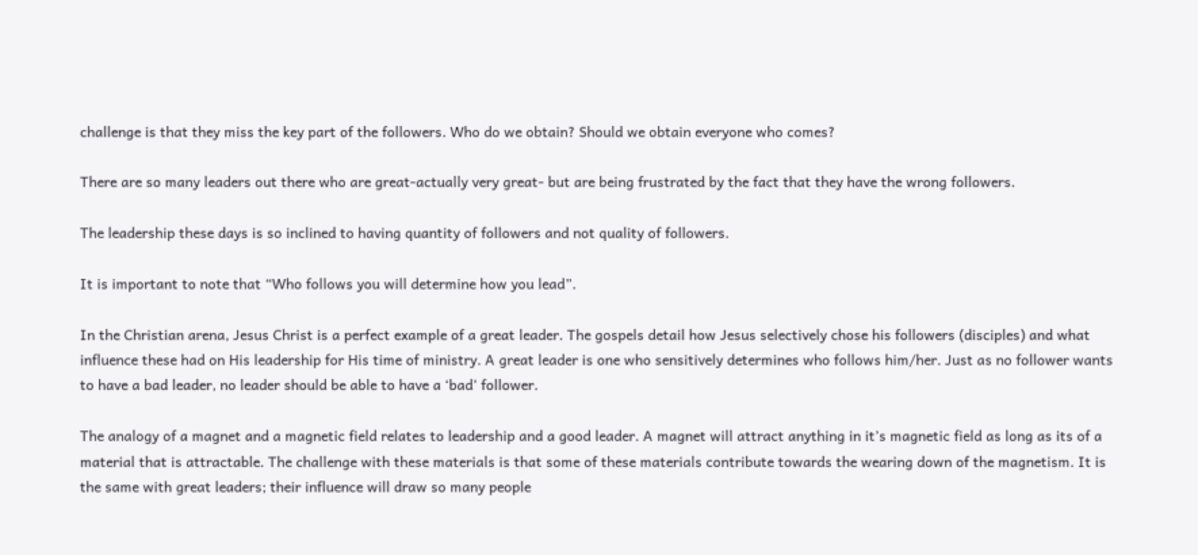challenge is that they miss the key part of the followers. Who do we obtain? Should we obtain everyone who comes?

There are so many leaders out there who are great-actually very great- but are being frustrated by the fact that they have the wrong followers.

The leadership these days is so inclined to having quantity of followers and not quality of followers.

It is important to note that “Who follows you will determine how you lead”.

In the Christian arena, Jesus Christ is a perfect example of a great leader. The gospels detail how Jesus selectively chose his followers (disciples) and what influence these had on His leadership for His time of ministry. A great leader is one who sensitively determines who follows him/her. Just as no follower wants to have a bad leader, no leader should be able to have a ‘bad’ follower.

The analogy of a magnet and a magnetic field relates to leadership and a good leader. A magnet will attract anything in it’s magnetic field as long as its of a material that is attractable. The challenge with these materials is that some of these materials contribute towards the wearing down of the magnetism. It is the same with great leaders; their influence will draw so many people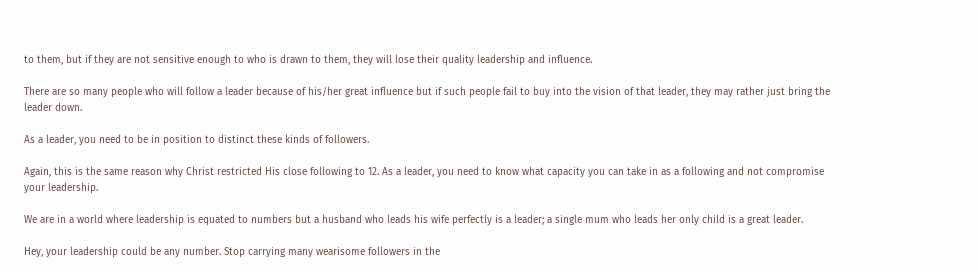to them, but if they are not sensitive enough to who is drawn to them, they will lose their quality leadership and influence.

There are so many people who will follow a leader because of his/her great influence but if such people fail to buy into the vision of that leader, they may rather just bring the leader down.

As a leader, you need to be in position to distinct these kinds of followers.

Again, this is the same reason why Christ restricted His close following to 12. As a leader, you need to know what capacity you can take in as a following and not compromise your leadership.

We are in a world where leadership is equated to numbers but a husband who leads his wife perfectly is a leader; a single mum who leads her only child is a great leader.

Hey, your leadership could be any number. Stop carrying many wearisome followers in the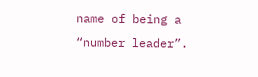name of being a “number leader”.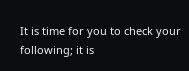It is time for you to check your following; it is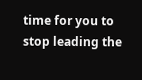time for you to stop leading the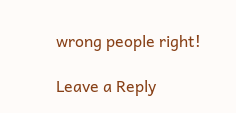wrong people right!

Leave a Reply